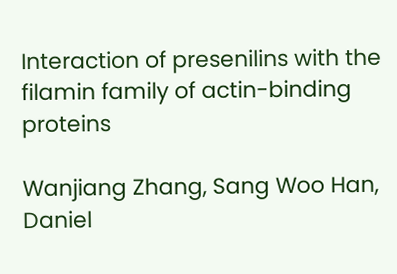Interaction of presenilins with the filamin family of actin-binding proteins

Wanjiang Zhang, Sang Woo Han, Daniel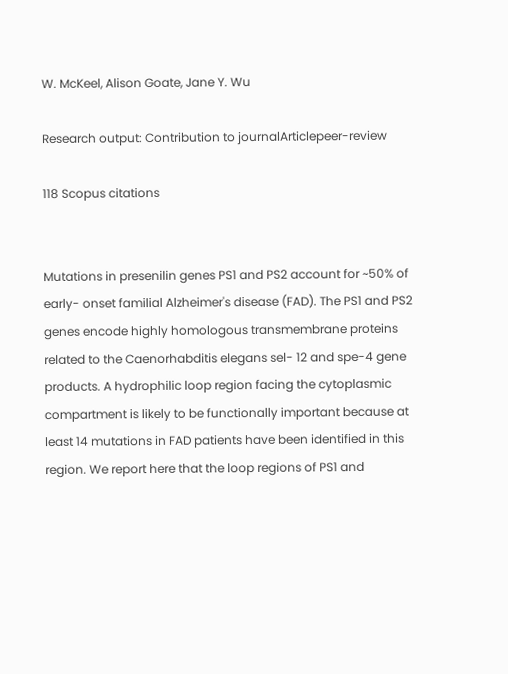W. McKeel, Alison Goate, Jane Y. Wu

Research output: Contribution to journalArticlepeer-review

118 Scopus citations


Mutations in presenilin genes PS1 and PS2 account for ~50% of early- onset familial Alzheimer's disease (FAD). The PS1 and PS2 genes encode highly homologous transmembrane proteins related to the Caenorhabditis elegans sel- 12 and spe-4 gene products. A hydrophilic loop region facing the cytoplasmic compartment is likely to be functionally important because at least 14 mutations in FAD patients have been identified in this region. We report here that the loop regions of PS1 and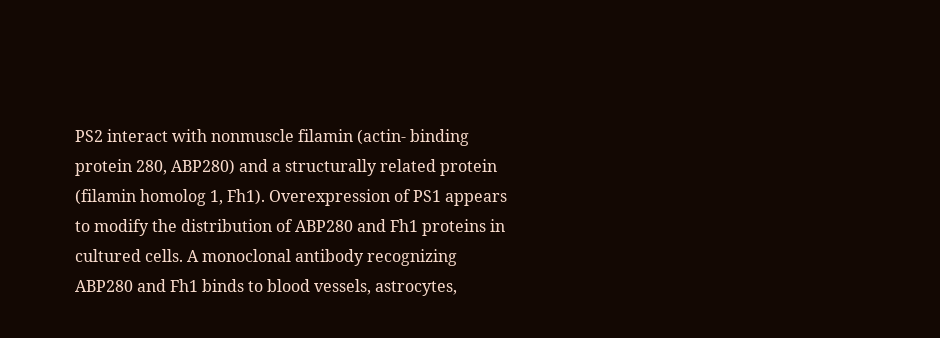PS2 interact with nonmuscle filamin (actin- binding protein 280, ABP280) and a structurally related protein (filamin homolog 1, Fh1). Overexpression of PS1 appears to modify the distribution of ABP280 and Fh1 proteins in cultured cells. A monoclonal antibody recognizing ABP280 and Fh1 binds to blood vessels, astrocytes,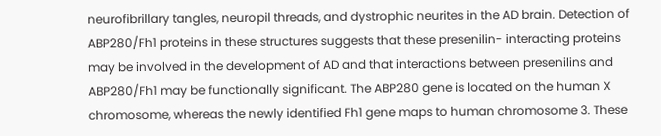neurofibrillary tangles, neuropil threads, and dystrophic neurites in the AD brain. Detection of ABP280/Fh1 proteins in these structures suggests that these presenilin- interacting proteins may be involved in the development of AD and that interactions between presenilins and ABP280/Fh1 may be functionally significant. The ABP280 gene is located on the human X chromosome, whereas the newly identified Fh1 gene maps to human chromosome 3. These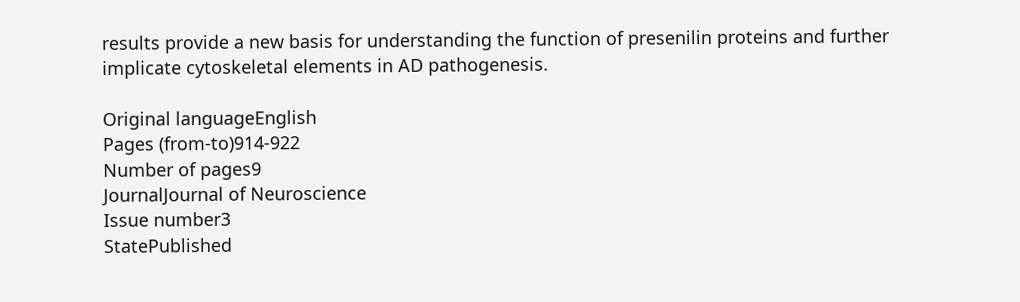results provide a new basis for understanding the function of presenilin proteins and further implicate cytoskeletal elements in AD pathogenesis.

Original languageEnglish
Pages (from-to)914-922
Number of pages9
JournalJournal of Neuroscience
Issue number3
StatePublished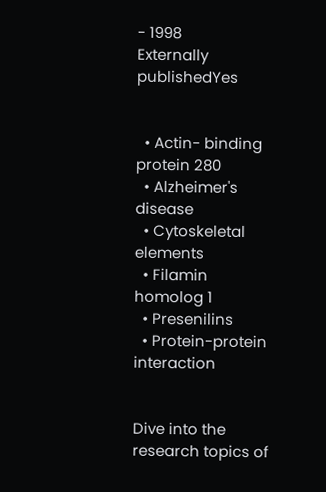- 1998
Externally publishedYes


  • Actin- binding protein 280
  • Alzheimer's disease
  • Cytoskeletal elements
  • Filamin homolog 1
  • Presenilins
  • Protein-protein interaction


Dive into the research topics of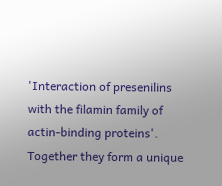'Interaction of presenilins with the filamin family of actin-binding proteins'. Together they form a unique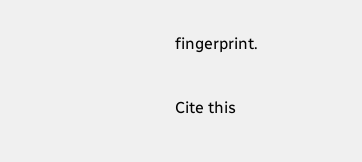fingerprint.

Cite this